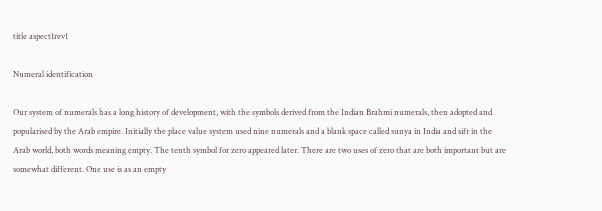title aspect1rev1

Numeral identification

Our system of numerals has a long history of development, with the symbols derived from the Indian Brahmi numerals, then adopted and popularised by the Arab empire. Initially the place value system used nine numerals and a blank space called sunya in India and sifr in the Arab world, both words meaning empty. The tenth symbol for zero appeared later. There are two uses of zero that are both important but are somewhat different. One use is as an empty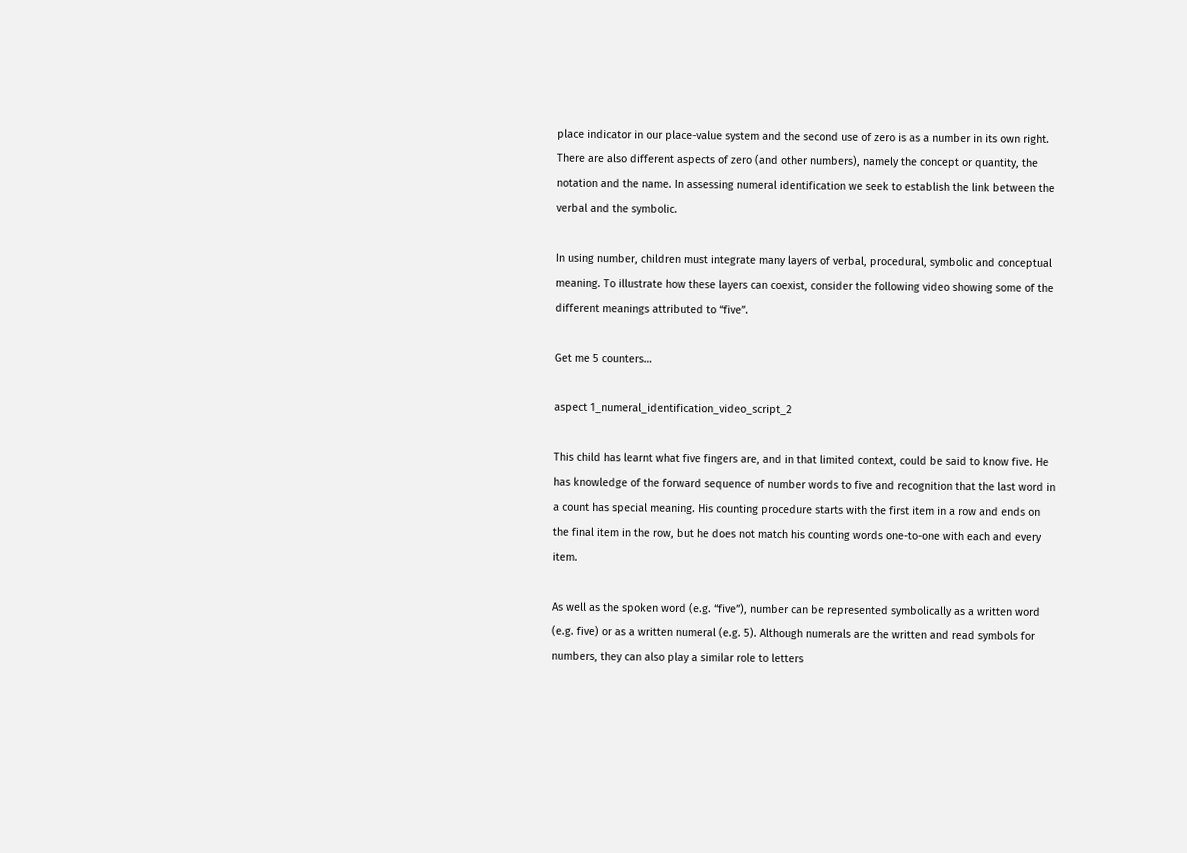place indicator in our place-value system and the second use of zero is as a number in its own right. There are also different aspects of zero (and other numbers), namely the concept or quantity, the notation and the name. In assessing numeral identification we seek to establish the link between the verbal and the symbolic.

In using number, children must integrate many layers of verbal, procedural, symbolic and conceptual meaning. To illustrate how these layers can coexist, consider the following video showing some of the different meanings attributed to “five”.

Get me 5 counters…

aspect 1_numeral_identification_video_script_2

This child has learnt what five fingers are, and in that limited context, could be said to know five. He has knowledge of the forward sequence of number words to five and recognition that the last word in a count has special meaning. His counting procedure starts with the first item in a row and ends on the final item in the row, but he does not match his counting words one-to-one with each and every item.

As well as the spoken word (e.g. “five”), number can be represented symbolically as a written word (e.g. five) or as a written numeral (e.g. 5). Although numerals are the written and read symbols for numbers, they can also play a similar role to letters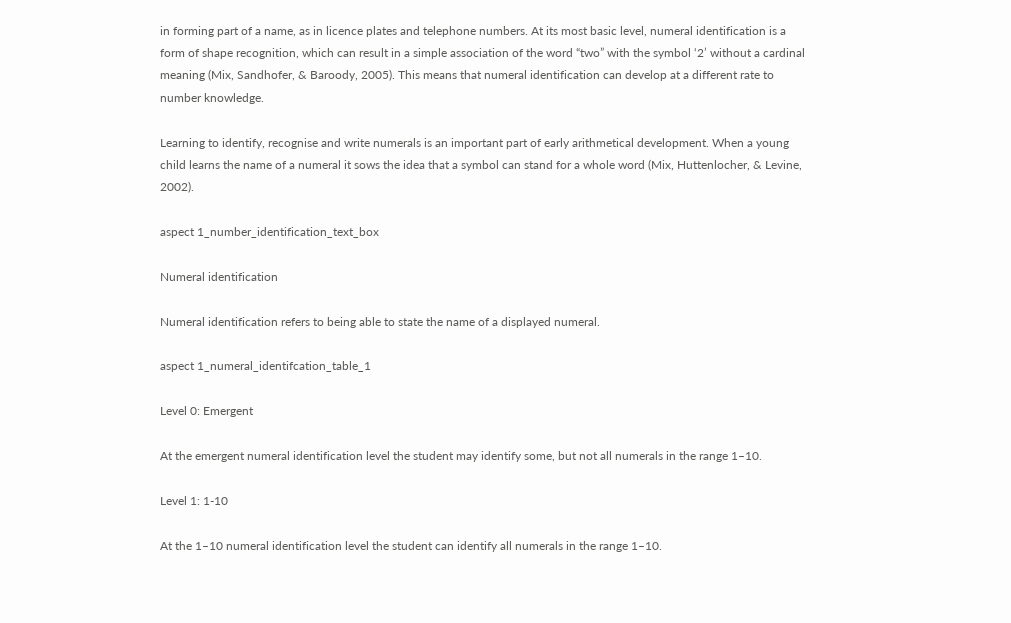in forming part of a name, as in licence plates and telephone numbers. At its most basic level, numeral identification is a form of shape recognition, which can result in a simple association of the word “two” with the symbol ‘2’ without a cardinal meaning (Mix, Sandhofer, & Baroody, 2005). This means that numeral identification can develop at a different rate to number knowledge.

Learning to identify, recognise and write numerals is an important part of early arithmetical development. When a young child learns the name of a numeral it sows the idea that a symbol can stand for a whole word (Mix, Huttenlocher, & Levine, 2002).

aspect 1_number_identification_text_box

Numeral identification

Numeral identification refers to being able to state the name of a displayed numeral.

aspect 1_numeral_identifcation_table_1

Level 0: Emergent

At the emergent numeral identification level the student may identify some, but not all numerals in the range 1–10.

Level 1: 1-10

At the 1–10 numeral identification level the student can identify all numerals in the range 1–10.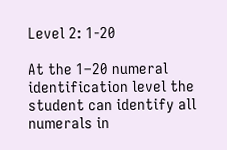Level 2: 1-20

At the 1–20 numeral identification level the student can identify all numerals in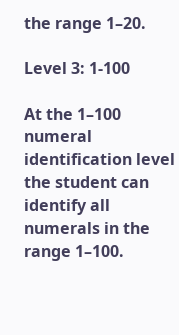the range 1–20.

Level 3: 1-100

At the 1–100 numeral identification level the student can identify all numerals in the range 1–100.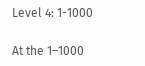Level 4: 1-1000

At the 1–1000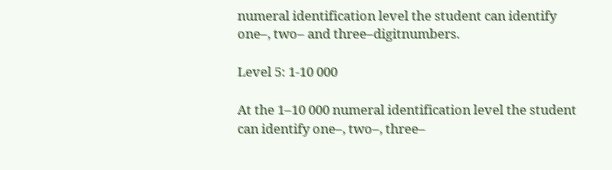numeral identification level the student can identify one–, two– and three–digitnumbers.

Level 5: 1-10 000

At the 1–10 000 numeral identification level the student can identify one–, two–, three–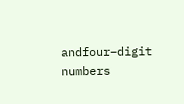andfour–digit numbers